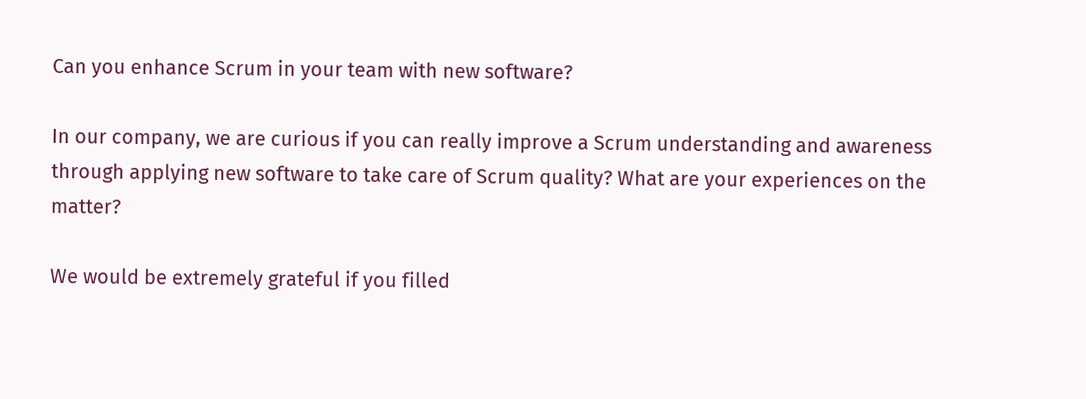Can you enhance Scrum in your team with new software?

In our company, we are curious if you can really improve a Scrum understanding and awareness through applying new software to take care of Scrum quality? What are your experiences on the matter?

We would be extremely grateful if you filled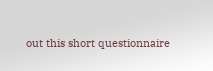out this short questionnaire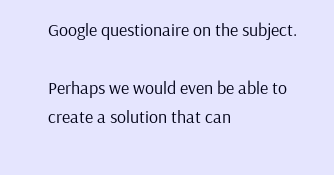Google questionaire on the subject.

Perhaps we would even be able to create a solution that can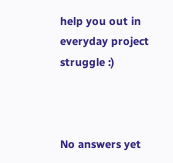help you out in everyday project struggle :)



No answers yet